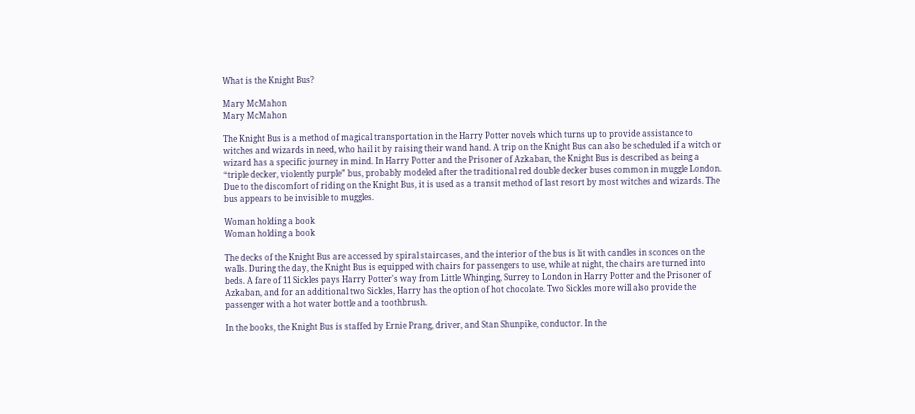What is the Knight Bus?

Mary McMahon
Mary McMahon

The Knight Bus is a method of magical transportation in the Harry Potter novels which turns up to provide assistance to witches and wizards in need, who hail it by raising their wand hand. A trip on the Knight Bus can also be scheduled if a witch or wizard has a specific journey in mind. In Harry Potter and the Prisoner of Azkaban, the Knight Bus is described as being a “triple decker, violently purple” bus, probably modeled after the traditional red double decker buses common in muggle London. Due to the discomfort of riding on the Knight Bus, it is used as a transit method of last resort by most witches and wizards. The bus appears to be invisible to muggles.

Woman holding a book
Woman holding a book

The decks of the Knight Bus are accessed by spiral staircases, and the interior of the bus is lit with candles in sconces on the walls. During the day, the Knight Bus is equipped with chairs for passengers to use, while at night, the chairs are turned into beds. A fare of 11 Sickles pays Harry Potter's way from Little Whinging, Surrey to London in Harry Potter and the Prisoner of Azkaban, and for an additional two Sickles, Harry has the option of hot chocolate. Two Sickles more will also provide the passenger with a hot water bottle and a toothbrush.

In the books, the Knight Bus is staffed by Ernie Prang, driver, and Stan Shunpike, conductor. In the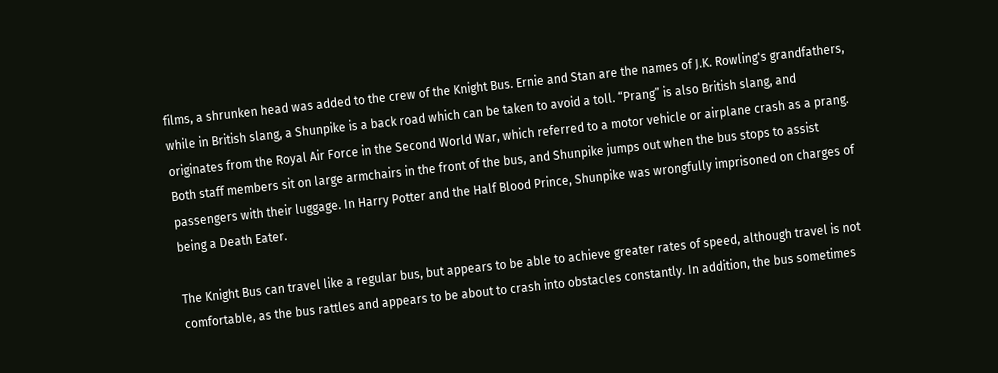films, a shrunken head was added to the crew of the Knight Bus. Ernie and Stan are the names of J.K. Rowling's grandfathers, while in British slang, a Shunpike is a back road which can be taken to avoid a toll. “Prang” is also British slang, and originates from the Royal Air Force in the Second World War, which referred to a motor vehicle or airplane crash as a prang. Both staff members sit on large armchairs in the front of the bus, and Shunpike jumps out when the bus stops to assist passengers with their luggage. In Harry Potter and the Half Blood Prince, Shunpike was wrongfully imprisoned on charges of being a Death Eater.

The Knight Bus can travel like a regular bus, but appears to be able to achieve greater rates of speed, although travel is not comfortable, as the bus rattles and appears to be about to crash into obstacles constantly. In addition, the bus sometimes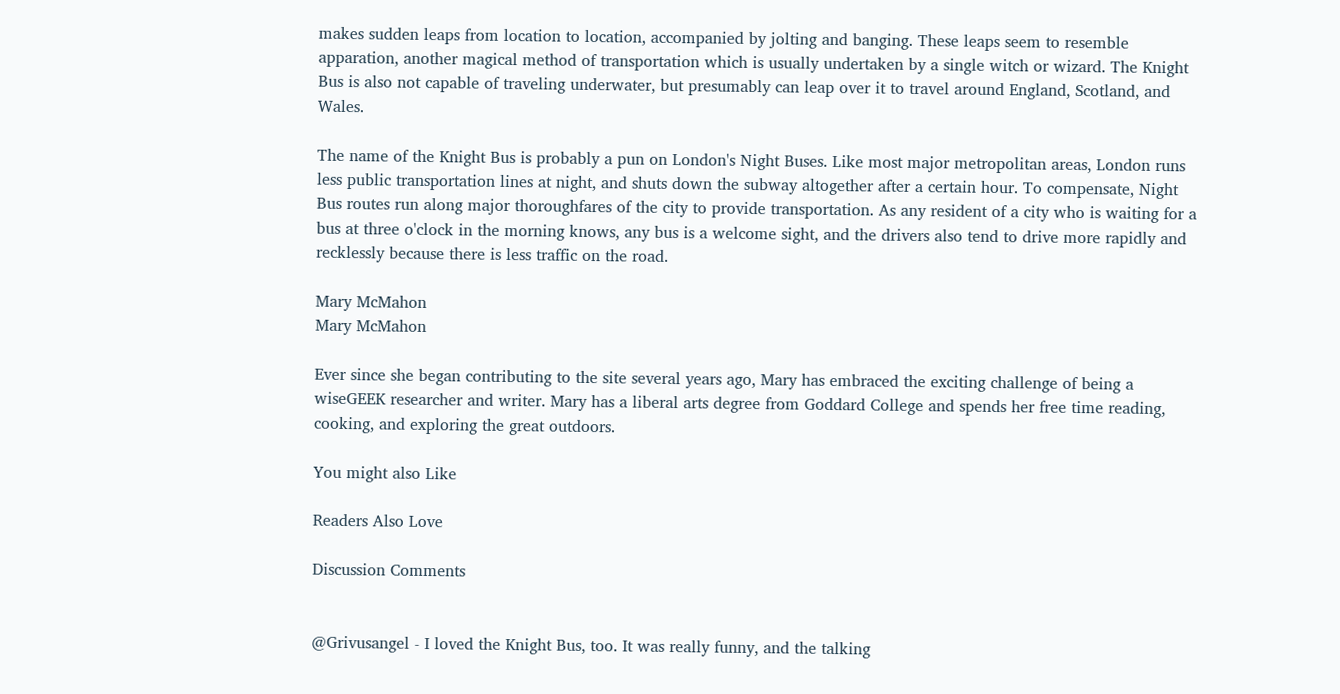makes sudden leaps from location to location, accompanied by jolting and banging. These leaps seem to resemble apparation, another magical method of transportation which is usually undertaken by a single witch or wizard. The Knight Bus is also not capable of traveling underwater, but presumably can leap over it to travel around England, Scotland, and Wales.

The name of the Knight Bus is probably a pun on London's Night Buses. Like most major metropolitan areas, London runs less public transportation lines at night, and shuts down the subway altogether after a certain hour. To compensate, Night Bus routes run along major thoroughfares of the city to provide transportation. As any resident of a city who is waiting for a bus at three o'clock in the morning knows, any bus is a welcome sight, and the drivers also tend to drive more rapidly and recklessly because there is less traffic on the road.

Mary McMahon
Mary McMahon

Ever since she began contributing to the site several years ago, Mary has embraced the exciting challenge of being a wiseGEEK researcher and writer. Mary has a liberal arts degree from Goddard College and spends her free time reading, cooking, and exploring the great outdoors.

You might also Like

Readers Also Love

Discussion Comments


@Grivusangel - I loved the Knight Bus, too. It was really funny, and the talking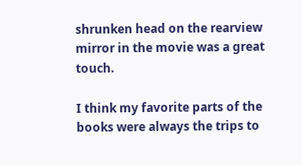shrunken head on the rearview mirror in the movie was a great touch.

I think my favorite parts of the books were always the trips to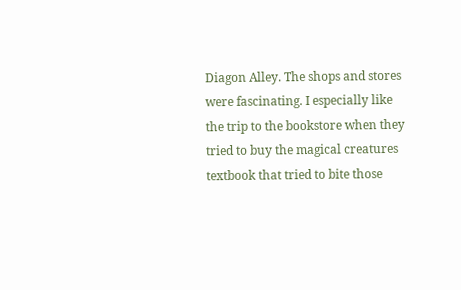Diagon Alley. The shops and stores were fascinating. I especially like the trip to the bookstore when they tried to buy the magical creatures textbook that tried to bite those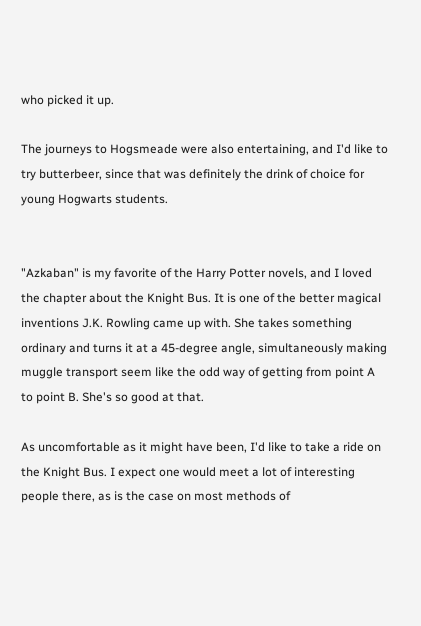who picked it up.

The journeys to Hogsmeade were also entertaining, and I'd like to try butterbeer, since that was definitely the drink of choice for young Hogwarts students.


"Azkaban" is my favorite of the Harry Potter novels, and I loved the chapter about the Knight Bus. It is one of the better magical inventions J.K. Rowling came up with. She takes something ordinary and turns it at a 45-degree angle, simultaneously making muggle transport seem like the odd way of getting from point A to point B. She's so good at that.

As uncomfortable as it might have been, I'd like to take a ride on the Knight Bus. I expect one would meet a lot of interesting people there, as is the case on most methods of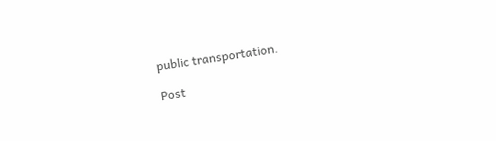public transportation.

Post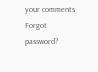your comments
Forgot password?